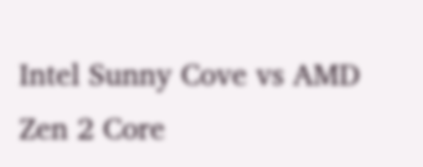Intel Sunny Cove vs AMD Zen 2 Core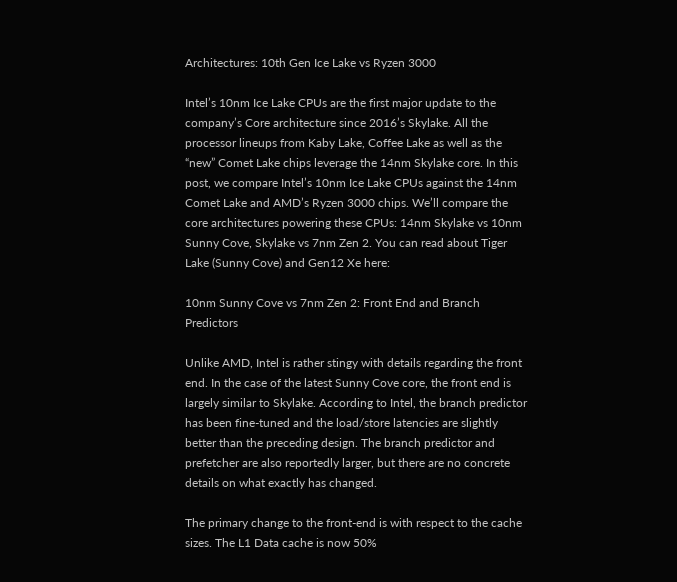Architectures: 10th Gen Ice Lake vs Ryzen 3000

Intel’s 10nm Ice Lake CPUs are the first major update to the company’s Core architecture since 2016’s Skylake. All the processor lineups from Kaby Lake, Coffee Lake as well as the “new” Comet Lake chips leverage the 14nm Skylake core. In this post, we compare Intel’s 10nm Ice Lake CPUs against the 14nm Comet Lake and AMD’s Ryzen 3000 chips. We’ll compare the core architectures powering these CPUs: 14nm Skylake vs 10nm Sunny Cove, Skylake vs 7nm Zen 2. You can read about Tiger Lake (Sunny Cove) and Gen12 Xe here:

10nm Sunny Cove vs 7nm Zen 2: Front End and Branch Predictors

Unlike AMD, Intel is rather stingy with details regarding the front end. In the case of the latest Sunny Cove core, the front end is largely similar to Skylake. According to Intel, the branch predictor has been fine-tuned and the load/store latencies are slightly better than the preceding design. The branch predictor and prefetcher are also reportedly larger, but there are no concrete details on what exactly has changed.

The primary change to the front-end is with respect to the cache sizes. The L1 Data cache is now 50%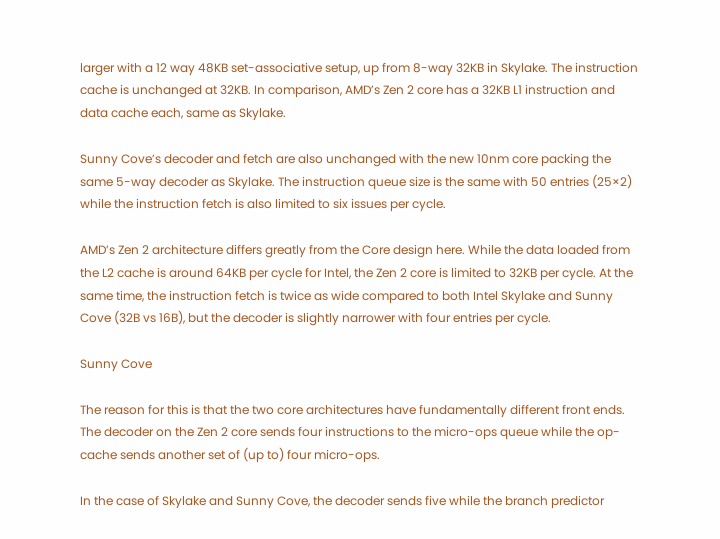larger with a 12 way 48KB set-associative setup, up from 8-way 32KB in Skylake. The instruction cache is unchanged at 32KB. In comparison, AMD’s Zen 2 core has a 32KB L1 instruction and data cache each, same as Skylake.

Sunny Cove’s decoder and fetch are also unchanged with the new 10nm core packing the same 5-way decoder as Skylake. The instruction queue size is the same with 50 entries (25×2) while the instruction fetch is also limited to six issues per cycle.

AMD’s Zen 2 architecture differs greatly from the Core design here. While the data loaded from the L2 cache is around 64KB per cycle for Intel, the Zen 2 core is limited to 32KB per cycle. At the same time, the instruction fetch is twice as wide compared to both Intel Skylake and Sunny Cove (32B vs 16B), but the decoder is slightly narrower with four entries per cycle.

Sunny Cove

The reason for this is that the two core architectures have fundamentally different front ends. The decoder on the Zen 2 core sends four instructions to the micro-ops queue while the op-cache sends another set of (up to) four micro-ops.

In the case of Skylake and Sunny Cove, the decoder sends five while the branch predictor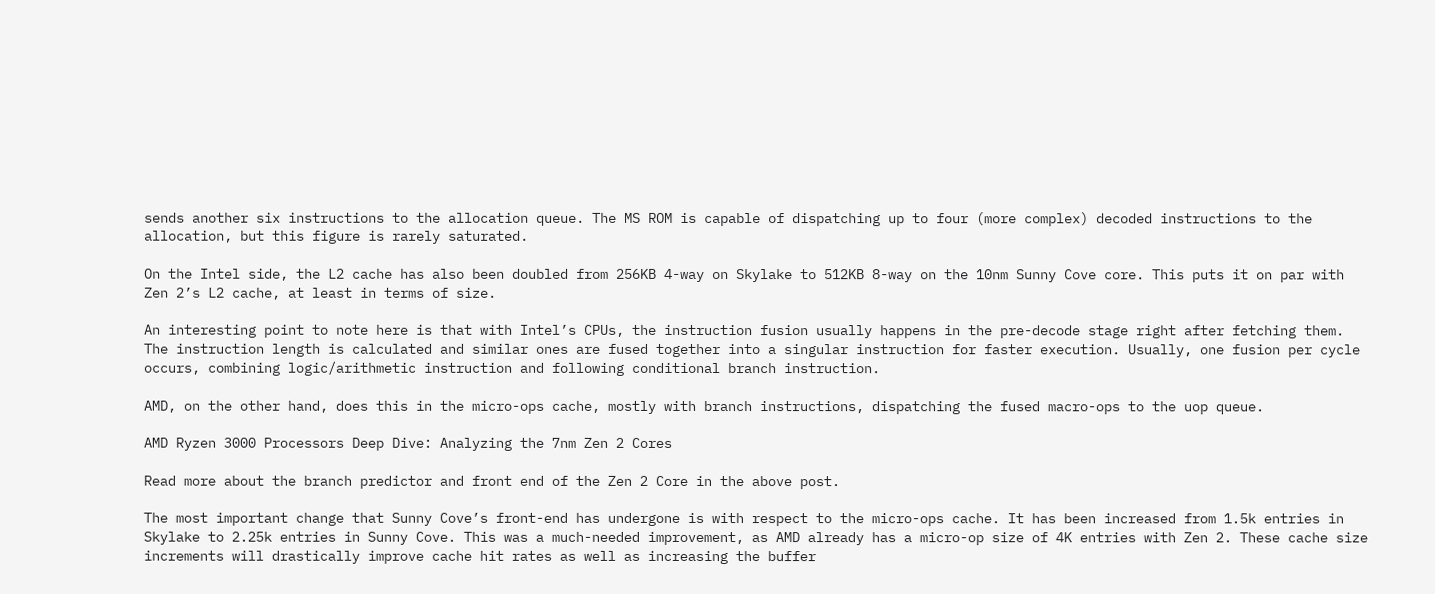sends another six instructions to the allocation queue. The MS ROM is capable of dispatching up to four (more complex) decoded instructions to the allocation, but this figure is rarely saturated.

On the Intel side, the L2 cache has also been doubled from 256KB 4-way on Skylake to 512KB 8-way on the 10nm Sunny Cove core. This puts it on par with Zen 2’s L2 cache, at least in terms of size.

An interesting point to note here is that with Intel’s CPUs, the instruction fusion usually happens in the pre-decode stage right after fetching them. The instruction length is calculated and similar ones are fused together into a singular instruction for faster execution. Usually, one fusion per cycle occurs, combining logic/arithmetic instruction and following conditional branch instruction.

AMD, on the other hand, does this in the micro-ops cache, mostly with branch instructions, dispatching the fused macro-ops to the uop queue.

AMD Ryzen 3000 Processors Deep Dive: Analyzing the 7nm Zen 2 Cores

Read more about the branch predictor and front end of the Zen 2 Core in the above post.

The most important change that Sunny Cove’s front-end has undergone is with respect to the micro-ops cache. It has been increased from 1.5k entries in Skylake to 2.25k entries in Sunny Cove. This was a much-needed improvement, as AMD already has a micro-op size of 4K entries with Zen 2. These cache size increments will drastically improve cache hit rates as well as increasing the buffer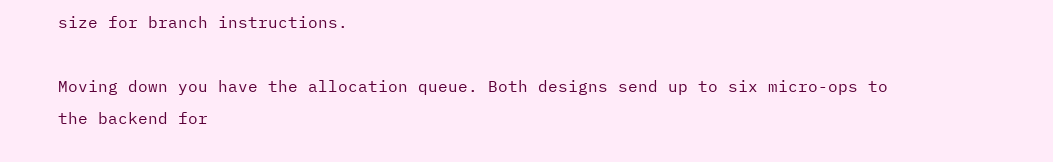size for branch instructions.

Moving down you have the allocation queue. Both designs send up to six micro-ops to the backend for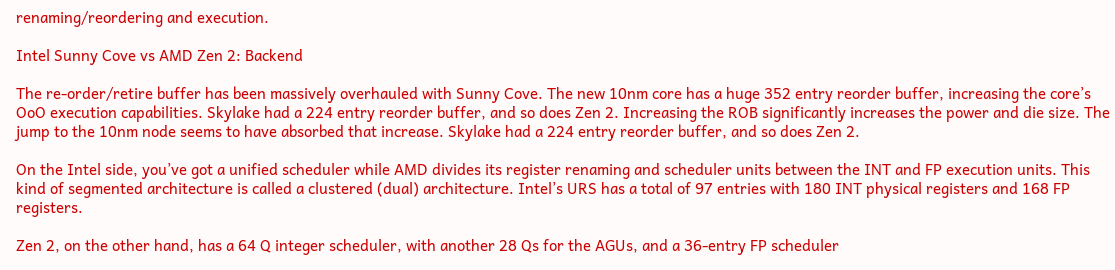renaming/reordering and execution.

Intel Sunny Cove vs AMD Zen 2: Backend

The re-order/retire buffer has been massively overhauled with Sunny Cove. The new 10nm core has a huge 352 entry reorder buffer, increasing the core’s OoO execution capabilities. Skylake had a 224 entry reorder buffer, and so does Zen 2. Increasing the ROB significantly increases the power and die size. The jump to the 10nm node seems to have absorbed that increase. Skylake had a 224 entry reorder buffer, and so does Zen 2.

On the Intel side, you’ve got a unified scheduler while AMD divides its register renaming and scheduler units between the INT and FP execution units. This kind of segmented architecture is called a clustered (dual) architecture. Intel’s URS has a total of 97 entries with 180 INT physical registers and 168 FP registers.

Zen 2, on the other hand, has a 64 Q integer scheduler, with another 28 Qs for the AGUs, and a 36-entry FP scheduler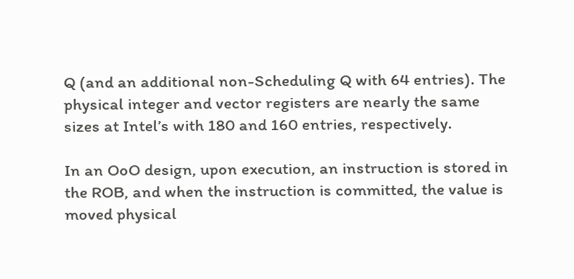Q (and an additional non-Scheduling Q with 64 entries). The physical integer and vector registers are nearly the same sizes at Intel’s with 180 and 160 entries, respectively.

In an OoO design, upon execution, an instruction is stored in the ROB, and when the instruction is committed, the value is moved physical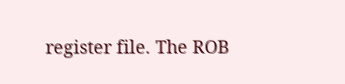register file. The ROB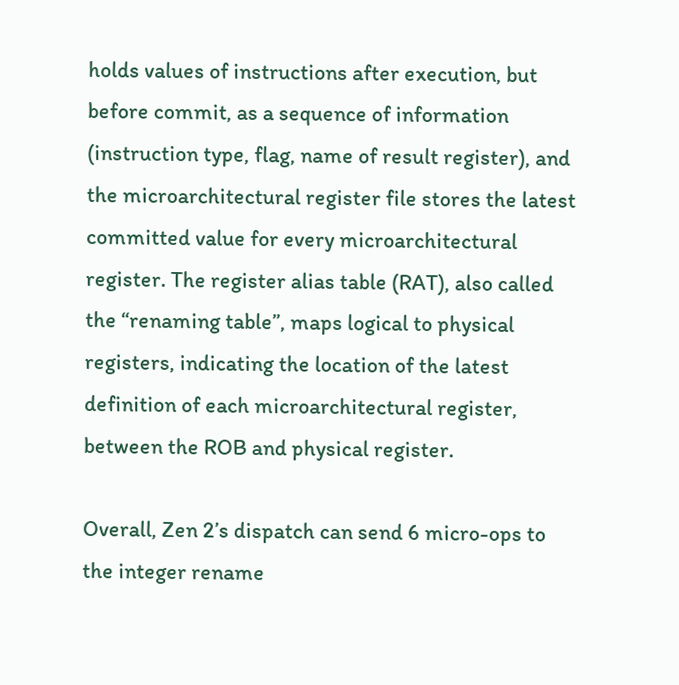holds values of instructions after execution, but before commit, as a sequence of information (instruction type, flag, name of result register), and the microarchitectural register file stores the latest committed value for every microarchitectural register. The register alias table (RAT), also called the “renaming table”, maps logical to physical registers, indicating the location of the latest definition of each microarchitectural register, between the ROB and physical register.

Overall, Zen 2’s dispatch can send 6 micro-ops to the integer rename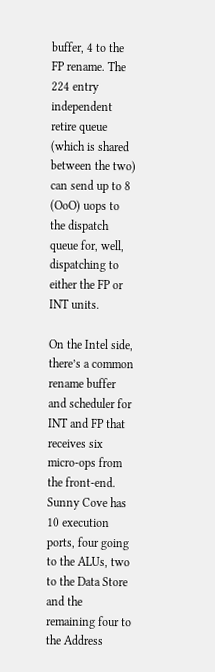buffer, 4 to the FP rename. The 224 entry independent retire queue (which is shared between the two) can send up to 8 (OoO) uops to the dispatch queue for, well, dispatching to either the FP or INT units.

On the Intel side, there’s a common rename buffer and scheduler for INT and FP that receives six micro-ops from the front-end. Sunny Cove has 10 execution ports, four going to the ALUs, two to the Data Store and the remaining four to the Address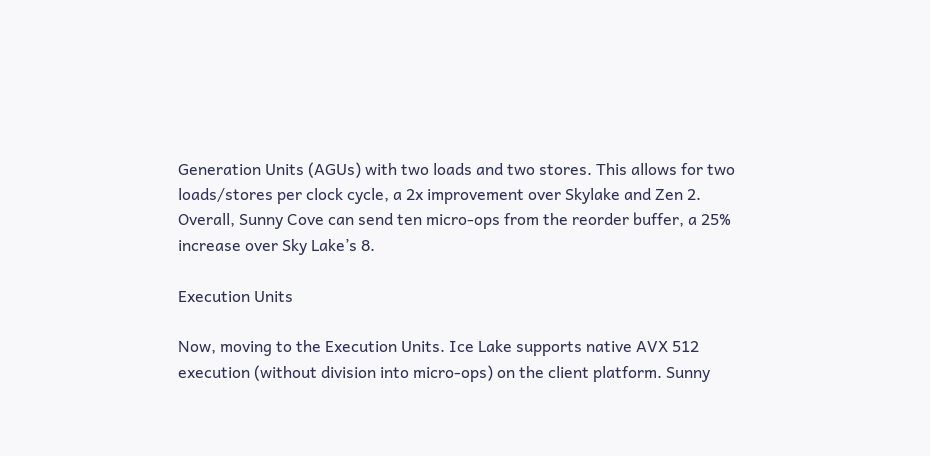Generation Units (AGUs) with two loads and two stores. This allows for two loads/stores per clock cycle, a 2x improvement over Skylake and Zen 2. Overall, Sunny Cove can send ten micro-ops from the reorder buffer, a 25% increase over Sky Lake’s 8.

Execution Units

Now, moving to the Execution Units. Ice Lake supports native AVX 512 execution (without division into micro-ops) on the client platform. Sunny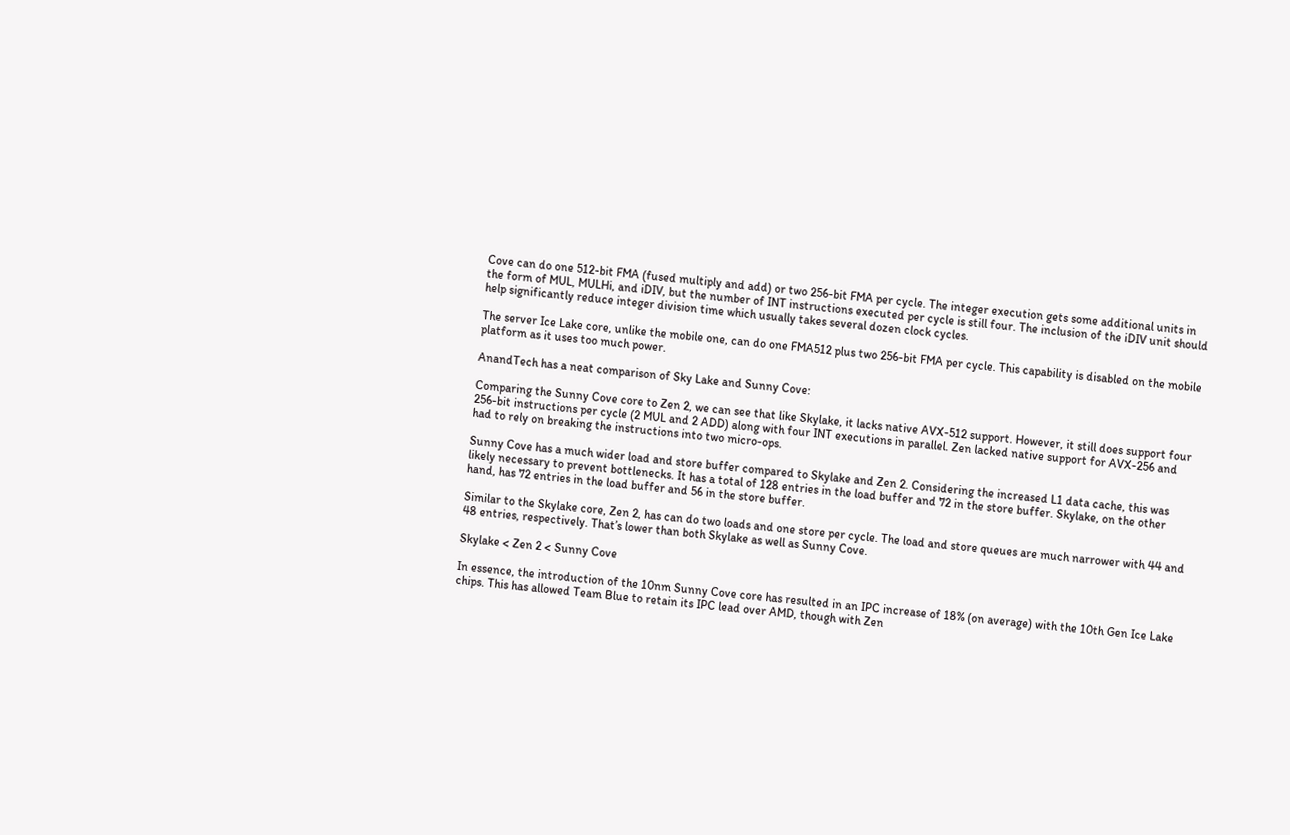Cove can do one 512-bit FMA (fused multiply and add) or two 256-bit FMA per cycle. The integer execution gets some additional units in the form of MUL, MULHi, and iDIV, but the number of INT instructions executed per cycle is still four. The inclusion of the iDIV unit should help significantly reduce integer division time which usually takes several dozen clock cycles.

The server Ice Lake core, unlike the mobile one, can do one FMA512 plus two 256-bit FMA per cycle. This capability is disabled on the mobile platform as it uses too much power.

AnandTech has a neat comparison of Sky Lake and Sunny Cove:

Comparing the Sunny Cove core to Zen 2, we can see that like Skylake, it lacks native AVX-512 support. However, it still does support four 256-bit instructions per cycle (2 MUL and 2 ADD) along with four INT executions in parallel. Zen lacked native support for AVX-256 and had to rely on breaking the instructions into two micro-ops.

Sunny Cove has a much wider load and store buffer compared to Skylake and Zen 2. Considering the increased L1 data cache, this was likely necessary to prevent bottlenecks. It has a total of 128 entries in the load buffer and 72 in the store buffer. Skylake, on the other hand, has 72 entries in the load buffer and 56 in the store buffer.

Similar to the Skylake core, Zen 2, has can do two loads and one store per cycle. The load and store queues are much narrower with 44 and 48 entries, respectively. That’s lower than both Skylake as well as Sunny Cove.

Skylake < Zen 2 < Sunny Cove

In essence, the introduction of the 10nm Sunny Cove core has resulted in an IPC increase of 18% (on average) with the 10th Gen Ice Lake chips. This has allowed Team Blue to retain its IPC lead over AMD, though with Zen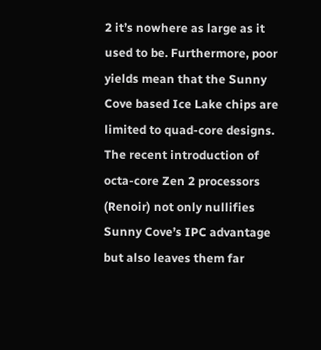2 it’s nowhere as large as it used to be. Furthermore, poor yields mean that the Sunny Cove based Ice Lake chips are limited to quad-core designs. The recent introduction of octa-core Zen 2 processors (Renoir) not only nullifies Sunny Cove’s IPC advantage but also leaves them far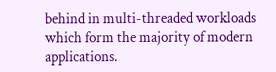behind in multi-threaded workloads which form the majority of modern applications.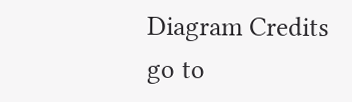Diagram Credits go to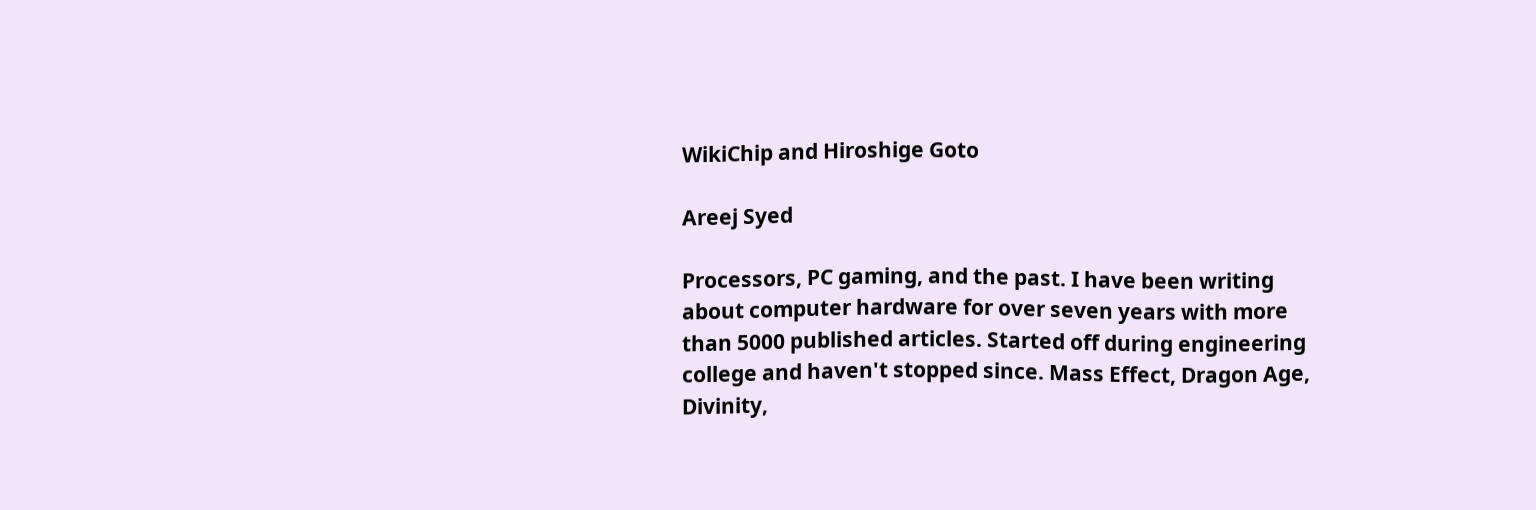WikiChip and Hiroshige Goto

Areej Syed

Processors, PC gaming, and the past. I have been writing about computer hardware for over seven years with more than 5000 published articles. Started off during engineering college and haven't stopped since. Mass Effect, Dragon Age, Divinity,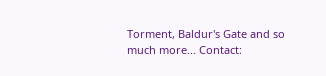Torment, Baldur's Gate and so much more... Contact: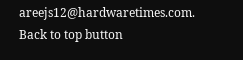areejs12@hardwaretimes.com.
Back to top button